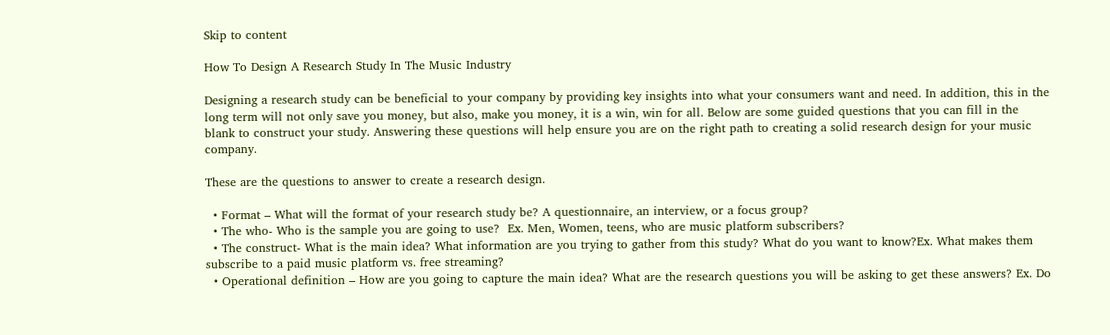Skip to content

How To Design A Research Study In The Music Industry

Designing a research study can be beneficial to your company by providing key insights into what your consumers want and need. In addition, this in the long term will not only save you money, but also, make you money, it is a win, win for all. Below are some guided questions that you can fill in the blank to construct your study. Answering these questions will help ensure you are on the right path to creating a solid research design for your music company.

These are the questions to answer to create a research design.

  • Format – What will the format of your research study be? A questionnaire, an interview, or a focus group?
  • The who- Who is the sample you are going to use?  Ex. Men, Women, teens, who are music platform subscribers?
  • The construct- What is the main idea? What information are you trying to gather from this study? What do you want to know?Ex. What makes them subscribe to a paid music platform vs. free streaming?
  • Operational definition – How are you going to capture the main idea? What are the research questions you will be asking to get these answers? Ex. Do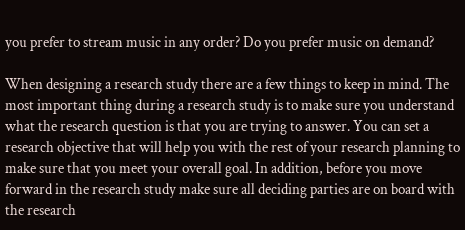you prefer to stream music in any order? Do you prefer music on demand?

When designing a research study there are a few things to keep in mind. The most important thing during a research study is to make sure you understand what the research question is that you are trying to answer. You can set a research objective that will help you with the rest of your research planning to make sure that you meet your overall goal. In addition, before you move forward in the research study make sure all deciding parties are on board with the research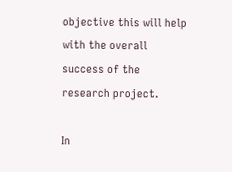objective this will help with the overall success of the research project.

In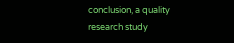conclusion, a quality research study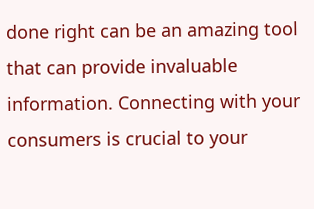done right can be an amazing tool that can provide invaluable information. Connecting with your consumers is crucial to your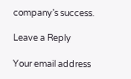company’s success.

Leave a Reply

Your email address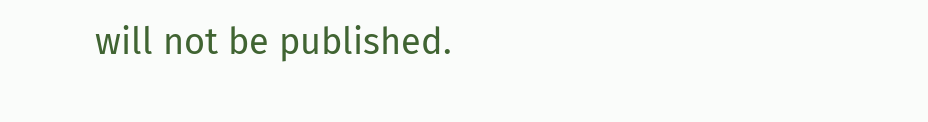will not be published.